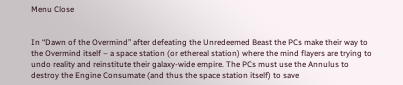Menu Close


In “Dawn of the Overmind” after defeating the Unredeemed Beast the PCs make their way to the Overmind itself – a space station (or ethereal station) where the mind flayers are trying to undo reality and reinstitute their galaxy-wide empire. The PCs must use the Annulus to destroy the Engine Consumate (and thus the space station itself) to save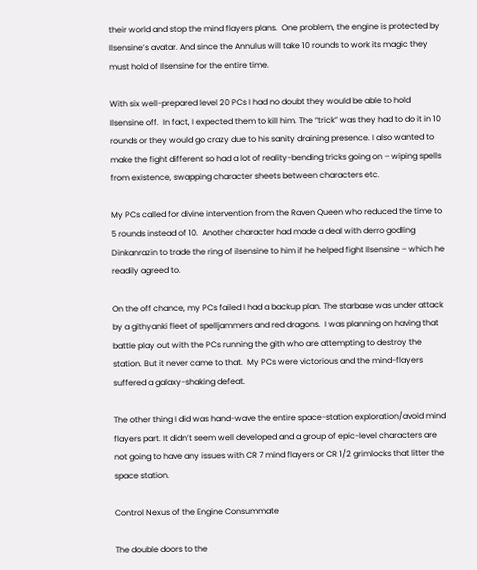their world and stop the mind flayers plans.  One problem, the engine is protected by Ilsensine’s avatar. And since the Annulus will take 10 rounds to work its magic they must hold of Ilsensine for the entire time.

With six well-prepared level 20 PCs I had no doubt they would be able to hold Ilsensine off.  In fact, I expected them to kill him. The “trick” was they had to do it in 10 rounds or they would go crazy due to his sanity draining presence. I also wanted to make the fight different so had a lot of reality-bending tricks going on – wiping spells from existence, swapping character sheets between characters etc.

My PCs called for divine intervention from the Raven Queen who reduced the time to 5 rounds instead of 10.  Another character had made a deal with derro godling Dinkanrazin to trade the ring of ilsensine to him if he helped fight Ilsensine – which he readily agreed to.

On the off chance, my PCs failed I had a backup plan. The starbase was under attack by a githyanki fleet of spelljammers and red dragons.  I was planning on having that battle play out with the PCs running the gith who are attempting to destroy the station. But it never came to that.  My PCs were victorious and the mind-flayers suffered a galaxy-shaking defeat.

The other thing I did was hand-wave the entire space-station exploration/avoid mind flayers part. It didn’t seem well developed and a group of epic-level characters are not going to have any issues with CR 7 mind flayers or CR 1/2 grimlocks that litter the space station.

Control Nexus of the Engine Consummate

The double doors to the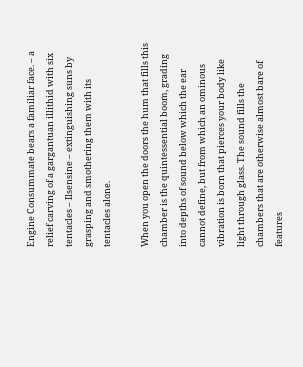Engine Consummate bears a familiar face. – a relief carving of a gargantuan illithid with six tentacles – Ilsensine – extinguishing suns by grasping and smothering them with its tentacles alone.

When you open the doors the hum that fills this chamber is the quintessential boom, grading into depths of sound below which the ear cannot define, but from which an ominous vibration is born that pierces your body like light through glass. The sound fills the chambers that are otherwise almost bare of features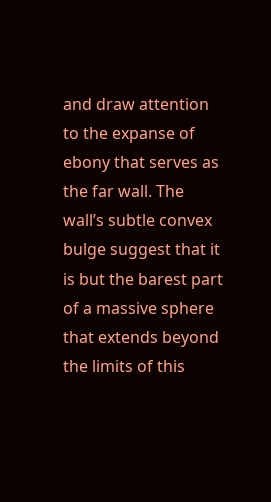and draw attention to the expanse of ebony that serves as the far wall. The wall’s subtle convex bulge suggest that it is but the barest part of a massive sphere that extends beyond the limits of this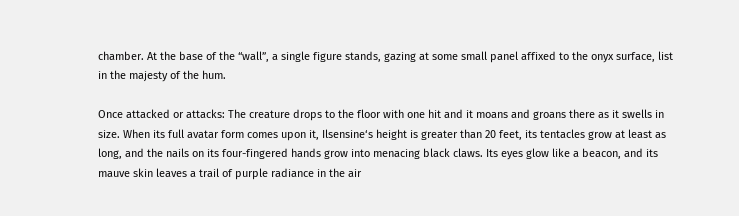chamber. At the base of the “wall”, a single figure stands, gazing at some small panel affixed to the onyx surface, list in the majesty of the hum.

Once attacked or attacks: The creature drops to the floor with one hit and it moans and groans there as it swells in size. When its full avatar form comes upon it, Ilsensine‘s height is greater than 20 feet, its tentacles grow at least as long, and the nails on its four-fingered hands grow into menacing black claws. Its eyes glow like a beacon, and its mauve skin leaves a trail of purple radiance in the air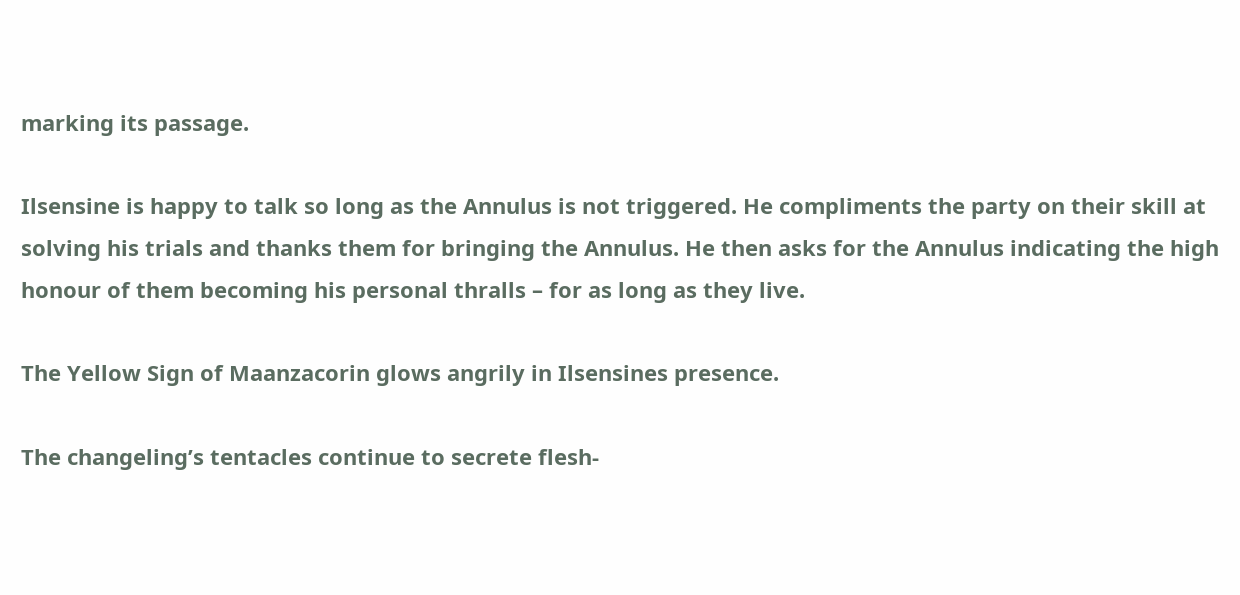marking its passage.

Ilsensine is happy to talk so long as the Annulus is not triggered. He compliments the party on their skill at solving his trials and thanks them for bringing the Annulus. He then asks for the Annulus indicating the high honour of them becoming his personal thralls – for as long as they live.

The Yellow Sign of Maanzacorin glows angrily in Ilsensines presence.

The changeling’s tentacles continue to secrete flesh-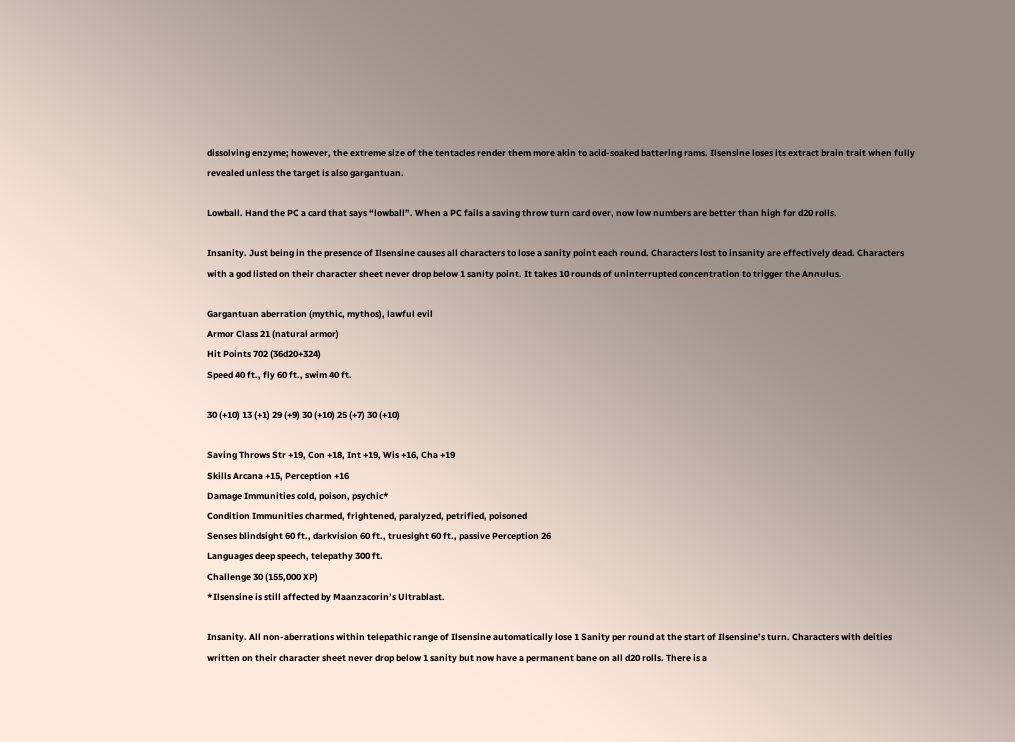dissolving enzyme; however, the extreme size of the tentacles render them more akin to acid-soaked battering rams. Ilsensine loses its extract brain trait when fully revealed unless the target is also gargantuan.

Lowball. Hand the PC a card that says “lowball”. When a PC fails a saving throw turn card over, now low numbers are better than high for d20 rolls.

Insanity. Just being in the presence of Ilsensine causes all characters to lose a sanity point each round. Characters lost to insanity are effectively dead. Characters with a god listed on their character sheet never drop below 1 sanity point. It takes 10 rounds of uninterrupted concentration to trigger the Annulus.

Gargantuan aberration (mythic, mythos), lawful evil
Armor Class 21 (natural armor)
Hit Points 702 (36d20+324)
Speed 40 ft., fly 60 ft., swim 40 ft.

30 (+10) 13 (+1) 29 (+9) 30 (+10) 25 (+7) 30 (+10)

Saving Throws Str +19, Con +18, Int +19, Wis +16, Cha +19
Skills Arcana +15, Perception +16
Damage Immunities cold, poison, psychic*
Condition Immunities charmed, frightened, paralyzed, petrified, poisoned
Senses blindsight 60 ft., darkvision 60 ft., truesight 60 ft., passive Perception 26
Languages deep speech, telepathy 300 ft.
Challenge 30 (155,000 XP)
*Ilsensine is still affected by Maanzacorin’s Ultrablast.

Insanity. All non-aberrations within telepathic range of Ilsensine automatically lose 1 Sanity per round at the start of Ilsensine’s turn. Characters with deities written on their character sheet never drop below 1 sanity but now have a permanent bane on all d20 rolls. There is a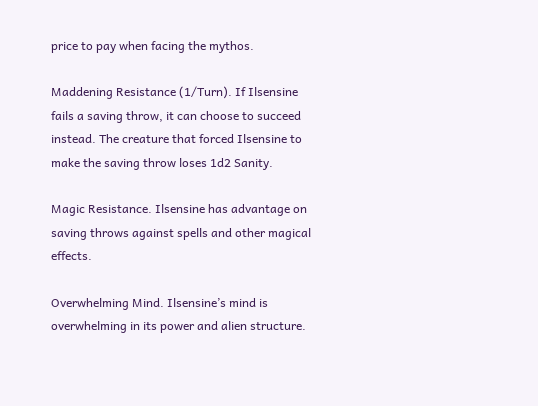price to pay when facing the mythos.

Maddening Resistance (1/Turn). If Ilsensine fails a saving throw, it can choose to succeed instead. The creature that forced Ilsensine to make the saving throw loses 1d2 Sanity.

Magic Resistance. Ilsensine has advantage on saving throws against spells and other magical effects.

Overwhelming Mind. Ilsensine’s mind is overwhelming in its power and alien structure.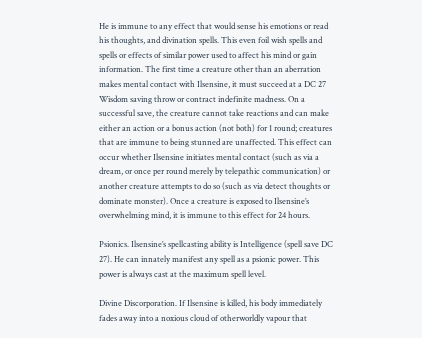He is immune to any effect that would sense his emotions or read his thoughts, and divination spells. This even foil wish spells and spells or effects of similar power used to affect his mind or gain information. The first time a creature other than an aberration makes mental contact with Ilsensine, it must succeed at a DC 27 Wisdom saving throw or contract indefinite madness. On a successful save, the creature cannot take reactions and can make either an action or a bonus action (not both) for 1 round; creatures that are immune to being stunned are unaffected. This effect can occur whether Ilsensine initiates mental contact (such as via a dream, or once per round merely by telepathic communication) or another creature attempts to do so (such as via detect thoughts or dominate monster). Once a creature is exposed to Ilsensine’s overwhelming mind, it is immune to this effect for 24 hours.

Psionics. Ilsensine’s spellcasting ability is Intelligence (spell save DC 27). He can innately manifest any spell as a psionic power. This power is always cast at the maximum spell level.

Divine Discorporation. If Ilsensine is killed, his body immediately fades away into a noxious cloud of otherworldly vapour that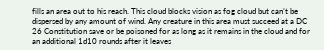fills an area out to his reach. This cloud blocks vision as fog cloud but can’t be dispersed by any amount of wind. Any creature in this area must succeed at a DC 26 Constitution save or be poisoned for as long as it remains in the cloud and for an additional 1d10 rounds after it leaves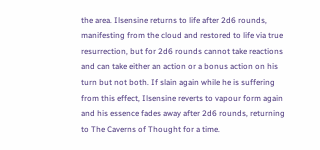the area. Ilsensine returns to life after 2d6 rounds, manifesting from the cloud and restored to life via true resurrection, but for 2d6 rounds cannot take reactions and can take either an action or a bonus action on his turn but not both. If slain again while he is suffering from this effect, Ilsensine reverts to vapour form again and his essence fades away after 2d6 rounds, returning to The Caverns of Thought for a time.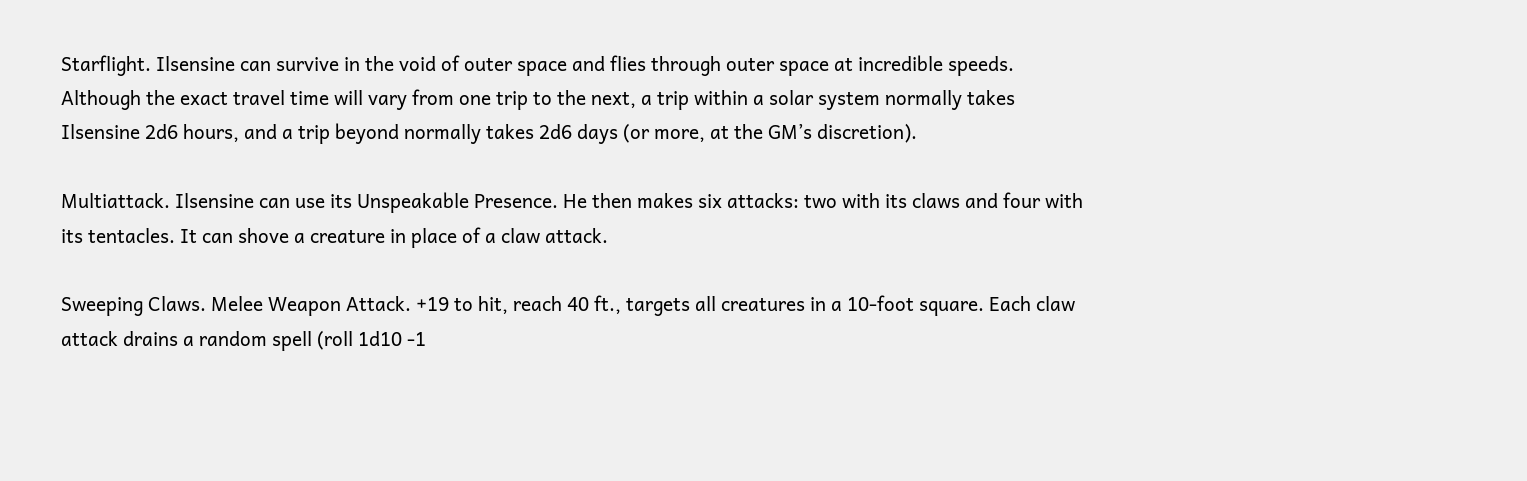Starflight. Ilsensine can survive in the void of outer space and flies through outer space at incredible speeds. Although the exact travel time will vary from one trip to the next, a trip within a solar system normally takes Ilsensine 2d6 hours, and a trip beyond normally takes 2d6 days (or more, at the GM’s discretion).

Multiattack. Ilsensine can use its Unspeakable Presence. He then makes six attacks: two with its claws and four with its tentacles. It can shove a creature in place of a claw attack.

Sweeping Claws. Melee Weapon Attack. +19 to hit, reach 40 ft., targets all creatures in a 10-foot square. Each claw attack drains a random spell (roll 1d10 -1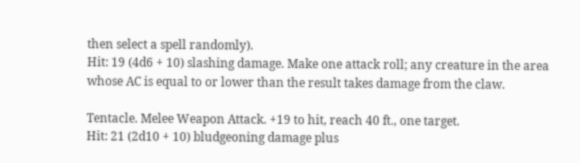then select a spell randomly).
Hit: 19 (4d6 + 10) slashing damage. Make one attack roll; any creature in the area whose AC is equal to or lower than the result takes damage from the claw.

Tentacle. Melee Weapon Attack. +19 to hit, reach 40 ft., one target.
Hit: 21 (2d10 + 10) bludgeoning damage plus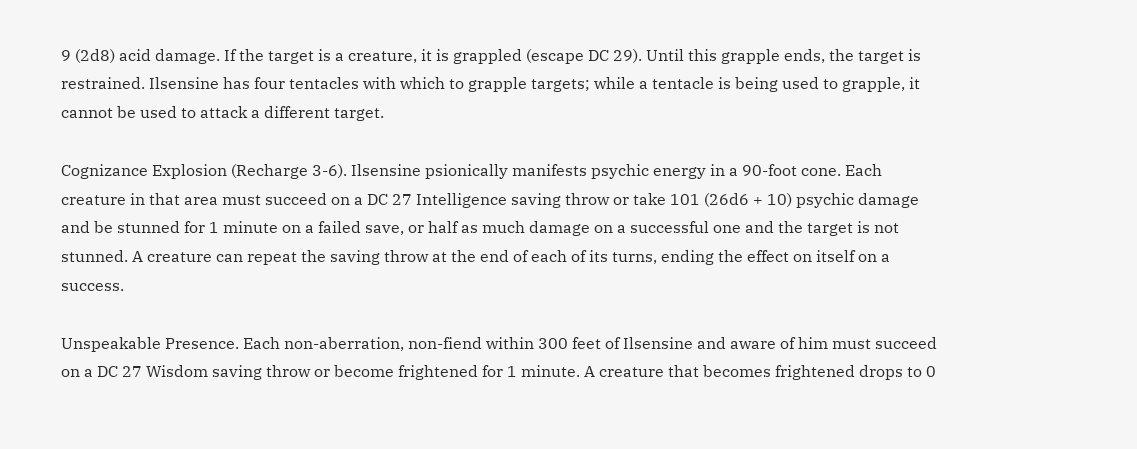9 (2d8) acid damage. If the target is a creature, it is grappled (escape DC 29). Until this grapple ends, the target is restrained. Ilsensine has four tentacles with which to grapple targets; while a tentacle is being used to grapple, it cannot be used to attack a different target.

Cognizance Explosion (Recharge 3-6). Ilsensine psionically manifests psychic energy in a 90-foot cone. Each creature in that area must succeed on a DC 27 Intelligence saving throw or take 101 (26d6 + 10) psychic damage and be stunned for 1 minute on a failed save, or half as much damage on a successful one and the target is not stunned. A creature can repeat the saving throw at the end of each of its turns, ending the effect on itself on a success.

Unspeakable Presence. Each non-aberration, non-fiend within 300 feet of Ilsensine and aware of him must succeed on a DC 27 Wisdom saving throw or become frightened for 1 minute. A creature that becomes frightened drops to 0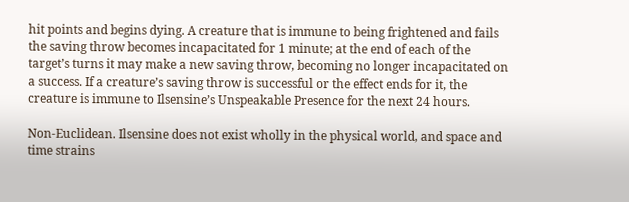hit points and begins dying. A creature that is immune to being frightened and fails the saving throw becomes incapacitated for 1 minute; at the end of each of the target’s turns it may make a new saving throw, becoming no longer incapacitated on a success. If a creature’s saving throw is successful or the effect ends for it, the creature is immune to Ilsensine’s Unspeakable Presence for the next 24 hours.

Non-Euclidean. Ilsensine does not exist wholly in the physical world, and space and time strains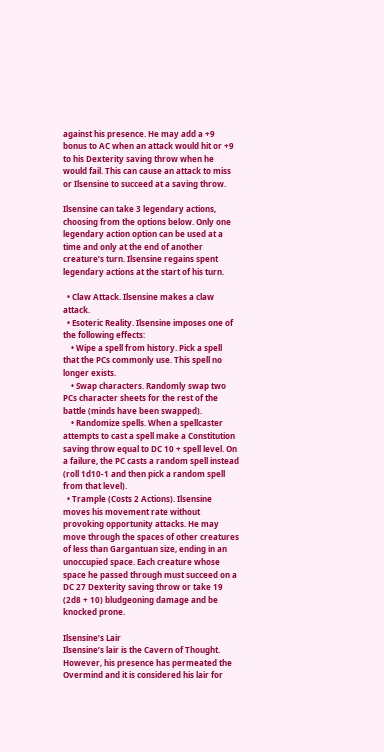against his presence. He may add a +9 bonus to AC when an attack would hit or +9 to his Dexterity saving throw when he would fail. This can cause an attack to miss or Ilsensine to succeed at a saving throw.

Ilsensine can take 3 legendary actions, choosing from the options below. Only one legendary action option can be used at a time and only at the end of another creature’s turn. Ilsensine regains spent legendary actions at the start of his turn.

  • Claw Attack. Ilsensine makes a claw attack.
  • Esoteric Reality. Ilsensine imposes one of the following effects:
    • Wipe a spell from history. Pick a spell that the PCs commonly use. This spell no longer exists.
    • Swap characters. Randomly swap two PCs character sheets for the rest of the battle (minds have been swapped).
    • Randomize spells. When a spellcaster attempts to cast a spell make a Constitution saving throw equal to DC 10 + spell level. On a failure, the PC casts a random spell instead (roll 1d10-1 and then pick a random spell from that level).
  • Trample (Costs 2 Actions). Ilsensine moves his movement rate without provoking opportunity attacks. He may move through the spaces of other creatures of less than Gargantuan size, ending in an unoccupied space. Each creature whose space he passed through must succeed on a DC 27 Dexterity saving throw or take 19 (2d8 + 10) bludgeoning damage and be knocked prone.

Ilsensine’s Lair
Ilsensine’s lair is the Cavern of Thought. However, his presence has permeated the Overmind and it is considered his lair for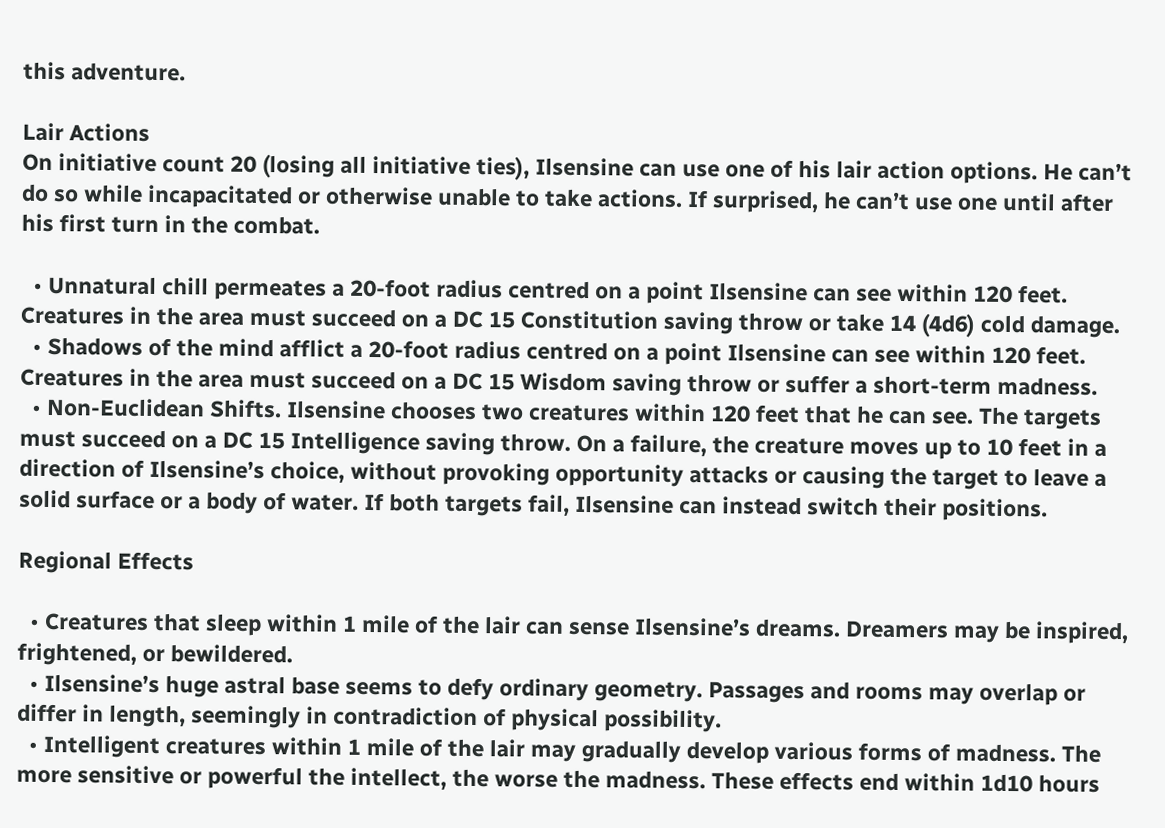this adventure.

Lair Actions
On initiative count 20 (losing all initiative ties), Ilsensine can use one of his lair action options. He can’t do so while incapacitated or otherwise unable to take actions. If surprised, he can’t use one until after his first turn in the combat.

  • Unnatural chill permeates a 20-foot radius centred on a point Ilsensine can see within 120 feet. Creatures in the area must succeed on a DC 15 Constitution saving throw or take 14 (4d6) cold damage.
  • Shadows of the mind afflict a 20-foot radius centred on a point Ilsensine can see within 120 feet. Creatures in the area must succeed on a DC 15 Wisdom saving throw or suffer a short-term madness.
  • Non-Euclidean Shifts. Ilsensine chooses two creatures within 120 feet that he can see. The targets must succeed on a DC 15 Intelligence saving throw. On a failure, the creature moves up to 10 feet in a direction of Ilsensine’s choice, without provoking opportunity attacks or causing the target to leave a solid surface or a body of water. If both targets fail, Ilsensine can instead switch their positions.

Regional Effects

  • Creatures that sleep within 1 mile of the lair can sense Ilsensine’s dreams. Dreamers may be inspired, frightened, or bewildered.
  • Ilsensine’s huge astral base seems to defy ordinary geometry. Passages and rooms may overlap or differ in length, seemingly in contradiction of physical possibility.
  • Intelligent creatures within 1 mile of the lair may gradually develop various forms of madness. The more sensitive or powerful the intellect, the worse the madness. These effects end within 1d10 hours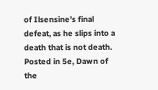of Ilsensine’s final defeat, as he slips into a death that is not death.
Posted in 5e, Dawn of the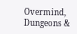Overmind, Dungeons &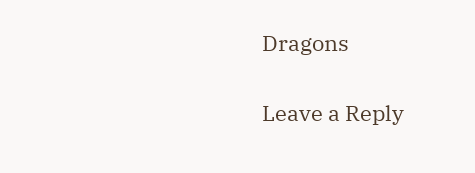Dragons

Leave a Reply